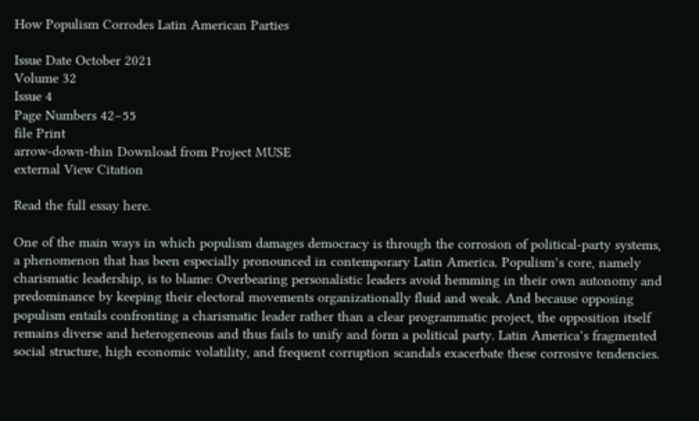How Populism Corrodes Latin American Parties

Issue Date October 2021
Volume 32
Issue 4
Page Numbers 42–55
file Print
arrow-down-thin Download from Project MUSE
external View Citation

Read the full essay here.

One of the main ways in which populism damages democracy is through the corrosion of political-party systems, a phenomenon that has been especially pronounced in contemporary Latin America. Populism’s core, namely charismatic leadership, is to blame: Overbearing personalistic leaders avoid hemming in their own autonomy and predominance by keeping their electoral movements organizationally fluid and weak. And because opposing populism entails confronting a charismatic leader rather than a clear programmatic project, the opposition itself remains diverse and heterogeneous and thus fails to unify and form a political party. Latin America’s fragmented social structure, high economic volatility, and frequent corruption scandals exacerbate these corrosive tendencies.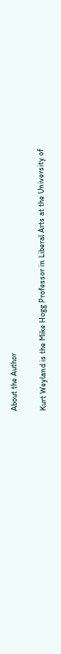About the Author

Kurt Weyland is the Mike Hogg Professor in Liberal Arts at the University of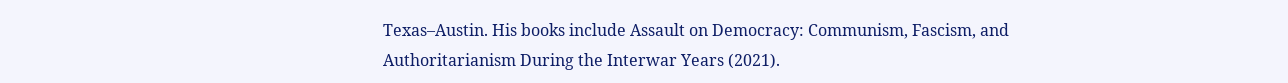Texas–Austin. His books include Assault on Democracy: Communism, Fascism, and Authoritarianism During the Interwar Years (2021).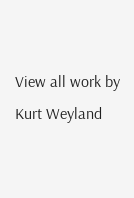View all work by Kurt Weyland